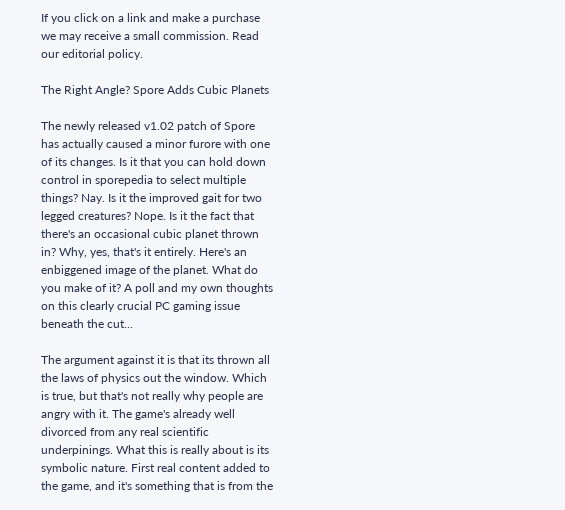If you click on a link and make a purchase we may receive a small commission. Read our editorial policy.

The Right Angle? Spore Adds Cubic Planets

The newly released v1.02 patch of Spore has actually caused a minor furore with one of its changes. Is it that you can hold down control in sporepedia to select multiple things? Nay. Is it the improved gait for two legged creatures? Nope. Is it the fact that there's an occasional cubic planet thrown in? Why, yes, that's it entirely. Here's an enbiggened image of the planet. What do you make of it? A poll and my own thoughts on this clearly crucial PC gaming issue beneath the cut...

The argument against it is that its thrown all the laws of physics out the window. Which is true, but that's not really why people are angry with it. The game's already well divorced from any real scientific underpinings. What this is really about is its symbolic nature. First real content added to the game, and it's something that is from the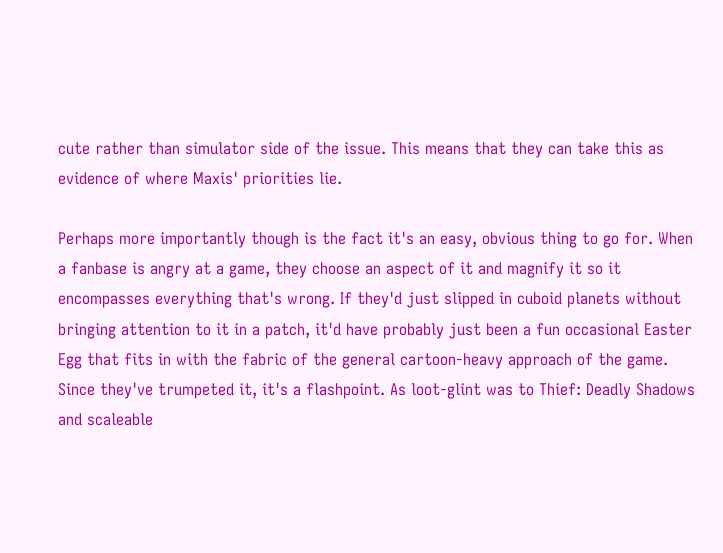cute rather than simulator side of the issue. This means that they can take this as evidence of where Maxis' priorities lie.

Perhaps more importantly though is the fact it's an easy, obvious thing to go for. When a fanbase is angry at a game, they choose an aspect of it and magnify it so it encompasses everything that's wrong. If they'd just slipped in cuboid planets without bringing attention to it in a patch, it'd have probably just been a fun occasional Easter Egg that fits in with the fabric of the general cartoon-heavy approach of the game. Since they've trumpeted it, it's a flashpoint. As loot-glint was to Thief: Deadly Shadows and scaleable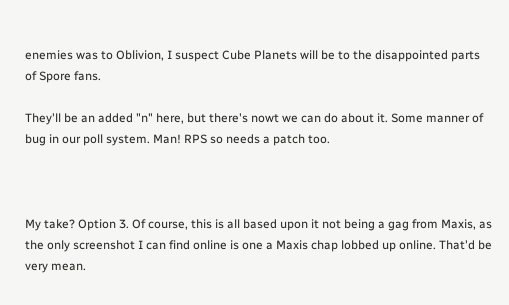enemies was to Oblivion, I suspect Cube Planets will be to the disappointed parts of Spore fans.

They'll be an added "n" here, but there's nowt we can do about it. Some manner of bug in our poll system. Man! RPS so needs a patch too.



My take? Option 3. Of course, this is all based upon it not being a gag from Maxis, as the only screenshot I can find online is one a Maxis chap lobbed up online. That'd be very mean.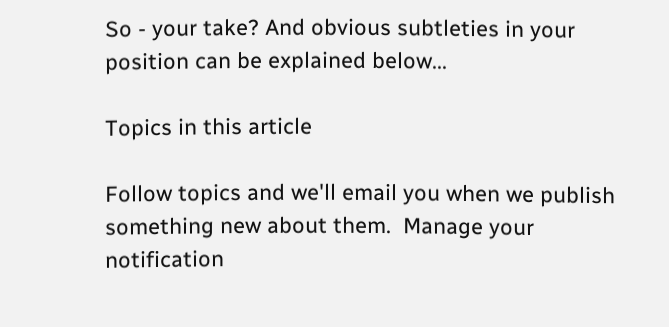So - your take? And obvious subtleties in your position can be explained below...

Topics in this article

Follow topics and we'll email you when we publish something new about them.  Manage your notification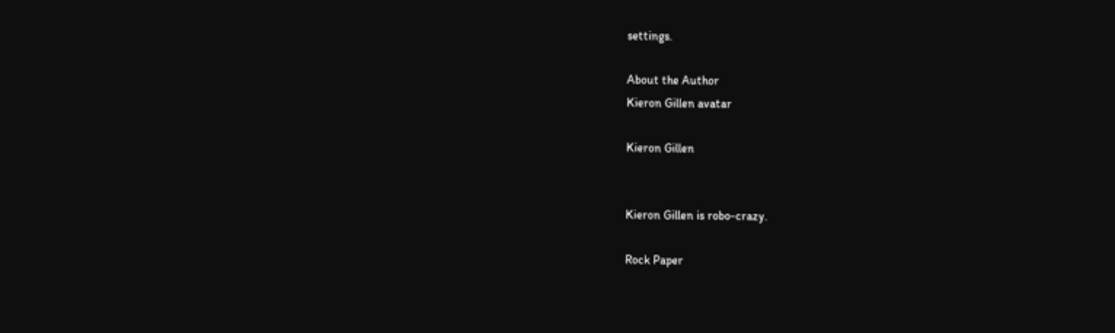settings.

About the Author
Kieron Gillen avatar

Kieron Gillen


Kieron Gillen is robo-crazy.

Rock Paper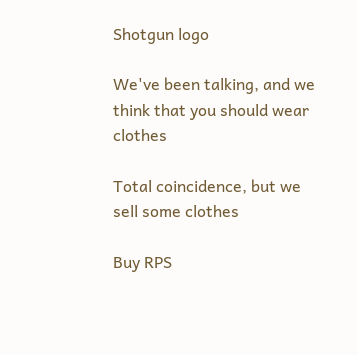Shotgun logo

We've been talking, and we think that you should wear clothes

Total coincidence, but we sell some clothes

Buy RPS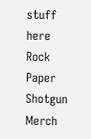stuff here
Rock Paper Shotgun Merch